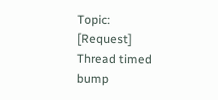Topic: [Request] Thread timed bump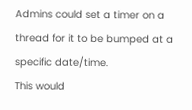Admins could set a timer on a thread for it to be bumped at a specific date/time.
This would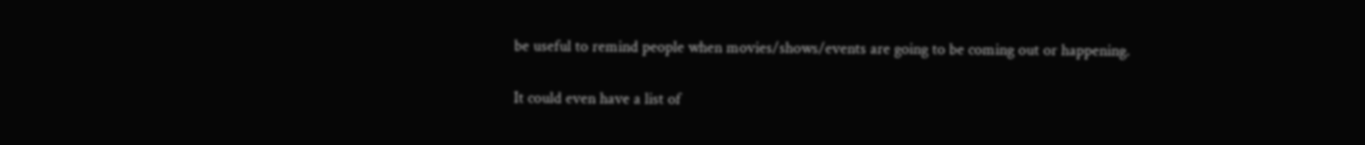be useful to remind people when movies/shows/events are going to be coming out or happening.

It could even have a list of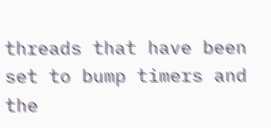threads that have been set to bump timers and the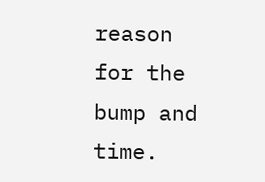reason for the bump and time.